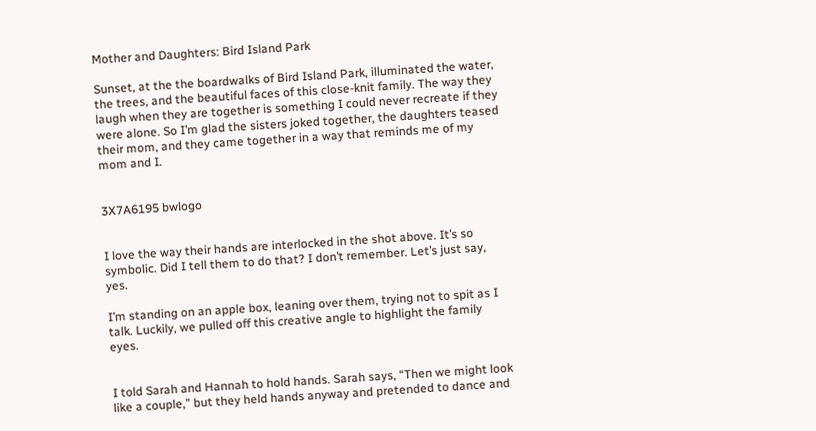Mother and Daughters: Bird Island Park

Sunset, at the the boardwalks of Bird Island Park, illuminated the water, the trees, and the beautiful faces of this close-knit family. The way they laugh when they are together is something I could never recreate if they were alone. So I’m glad the sisters joked together, the daughters teased their mom, and they came together in a way that reminds me of my mom and I.


3X7A6195 bwlogo


I love the way their hands are interlocked in the shot above. It’s so symbolic. Did I tell them to do that? I don’t remember. Let’s just say, yes.

I’m standing on an apple box, leaning over them, trying not to spit as I talk. Luckily, we pulled off this creative angle to highlight the family eyes.


I told Sarah and Hannah to hold hands. Sarah says, “Then we might look like a couple,” but they held hands anyway and pretended to dance and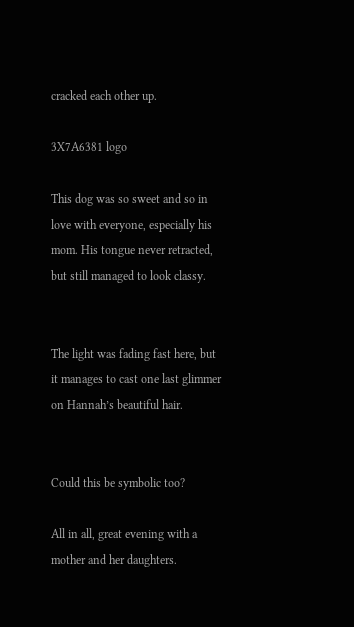cracked each other up.

3X7A6381 logo

This dog was so sweet and so in love with everyone, especially his mom. His tongue never retracted, but still managed to look classy.


The light was fading fast here, but it manages to cast one last glimmer on Hannah’s beautiful hair.


Could this be symbolic too?

All in all, great evening with a mother and her daughters.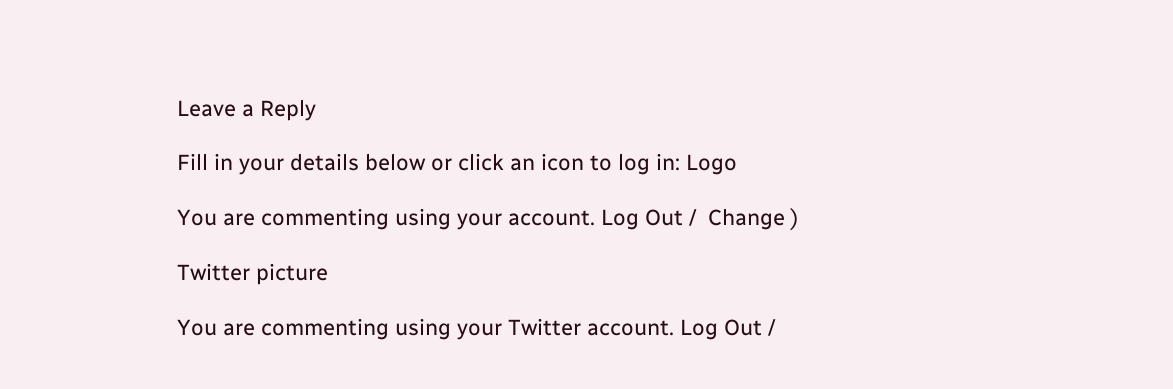Leave a Reply

Fill in your details below or click an icon to log in: Logo

You are commenting using your account. Log Out /  Change )

Twitter picture

You are commenting using your Twitter account. Log Out /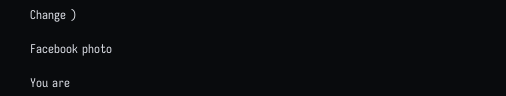Change )

Facebook photo

You are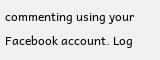commenting using your Facebook account. Log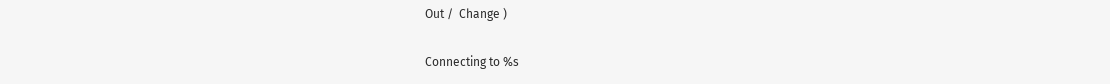Out /  Change )

Connecting to %s